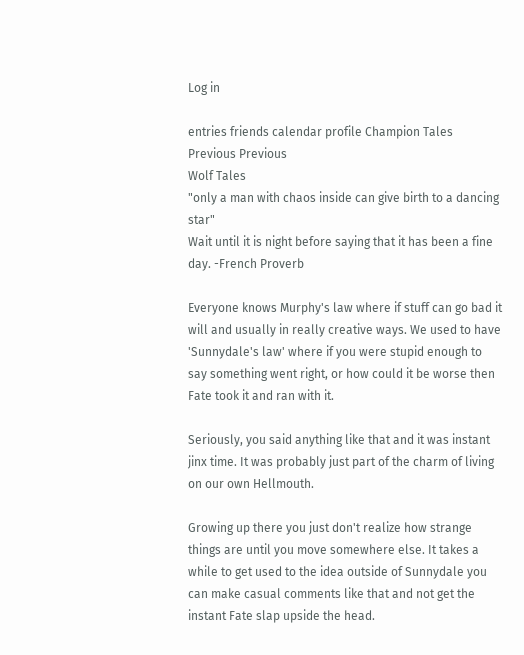Log in

entries friends calendar profile Champion Tales Previous Previous
Wolf Tales
"only a man with chaos inside can give birth to a dancing star"
Wait until it is night before saying that it has been a fine day. -French Proverb

Everyone knows Murphy's law where if stuff can go bad it will and usually in really creative ways. We used to have 'Sunnydale's law' where if you were stupid enough to say something went right, or how could it be worse then Fate took it and ran with it.

Seriously, you said anything like that and it was instant jinx time. It was probably just part of the charm of living on our own Hellmouth.

Growing up there you just don't realize how strange things are until you move somewhere else. It takes a while to get used to the idea outside of Sunnydale you can make casual comments like that and not get the instant Fate slap upside the head.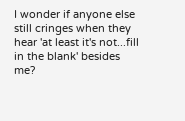I wonder if anyone else still cringes when they hear 'at least it's not...fill in the blank' besides me?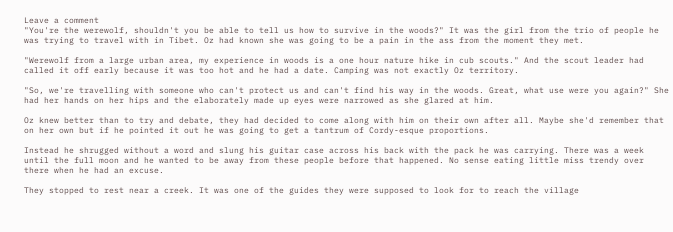Leave a comment
"You're the werewolf, shouldn't you be able to tell us how to survive in the woods?" It was the girl from the trio of people he was trying to travel with in Tibet. Oz had known she was going to be a pain in the ass from the moment they met.

"Werewolf from a large urban area, my experience in woods is a one hour nature hike in cub scouts." And the scout leader had called it off early because it was too hot and he had a date. Camping was not exactly Oz territory.

"So, we're travelling with someone who can't protect us and can't find his way in the woods. Great, what use were you again?" She had her hands on her hips and the elaborately made up eyes were narrowed as she glared at him.

Oz knew better than to try and debate, they had decided to come along with him on their own after all. Maybe she'd remember that on her own but if he pointed it out he was going to get a tantrum of Cordy-esque proportions.

Instead he shrugged without a word and slung his guitar case across his back with the pack he was carrying. There was a week until the full moon and he wanted to be away from these people before that happened. No sense eating little miss trendy over there when he had an excuse.

They stopped to rest near a creek. It was one of the guides they were supposed to look for to reach the village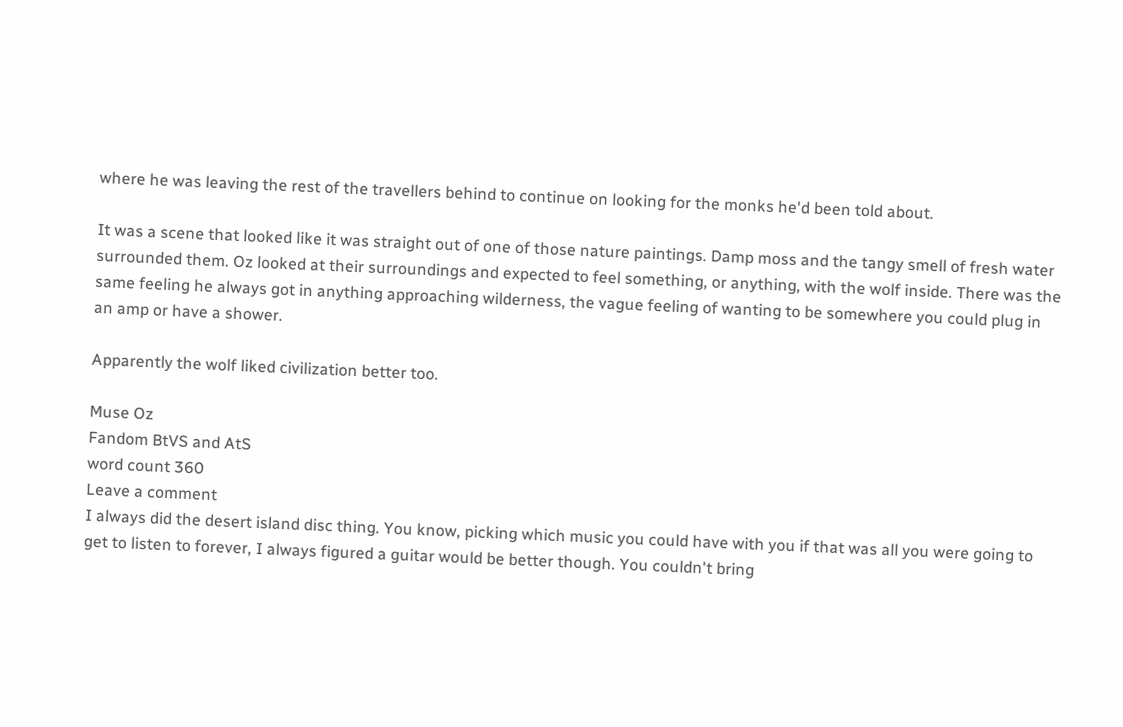where he was leaving the rest of the travellers behind to continue on looking for the monks he'd been told about.

It was a scene that looked like it was straight out of one of those nature paintings. Damp moss and the tangy smell of fresh water surrounded them. Oz looked at their surroundings and expected to feel something, or anything, with the wolf inside. There was the same feeling he always got in anything approaching wilderness, the vague feeling of wanting to be somewhere you could plug in an amp or have a shower.

Apparently the wolf liked civilization better too.

Muse Oz
Fandom BtVS and AtS
word count 360
Leave a comment
I always did the desert island disc thing. You know, picking which music you could have with you if that was all you were going to get to listen to forever, I always figured a guitar would be better though. You couldn't bring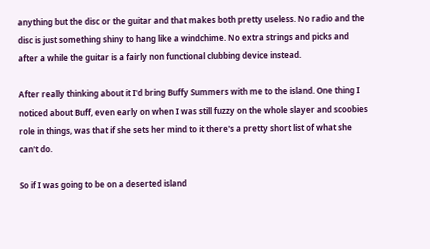anything but the disc or the guitar and that makes both pretty useless. No radio and the disc is just something shiny to hang like a windchime. No extra strings and picks and after a while the guitar is a fairly non functional clubbing device instead.

After really thinking about it I'd bring Buffy Summers with me to the island. One thing I noticed about Buff, even early on when I was still fuzzy on the whole slayer and scoobies role in things, was that if she sets her mind to it there's a pretty short list of what she can't do.

So if I was going to be on a deserted island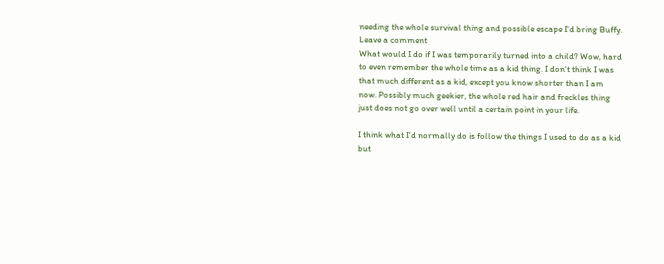needing the whole survival thing and possible escape I'd bring Buffy.
Leave a comment
What would I do if I was temporarily turned into a child? Wow, hard to even remember the whole time as a kid thing. I don't think I was that much different as a kid, except you know shorter than I am now. Possibly much geekier, the whole red hair and freckles thing just does not go over well until a certain point in your life.

I think what I'd normally do is follow the things I used to do as a kid but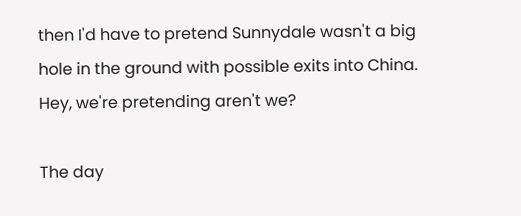then I'd have to pretend Sunnydale wasn't a big hole in the ground with possible exits into China. Hey, we're pretending aren't we?

The day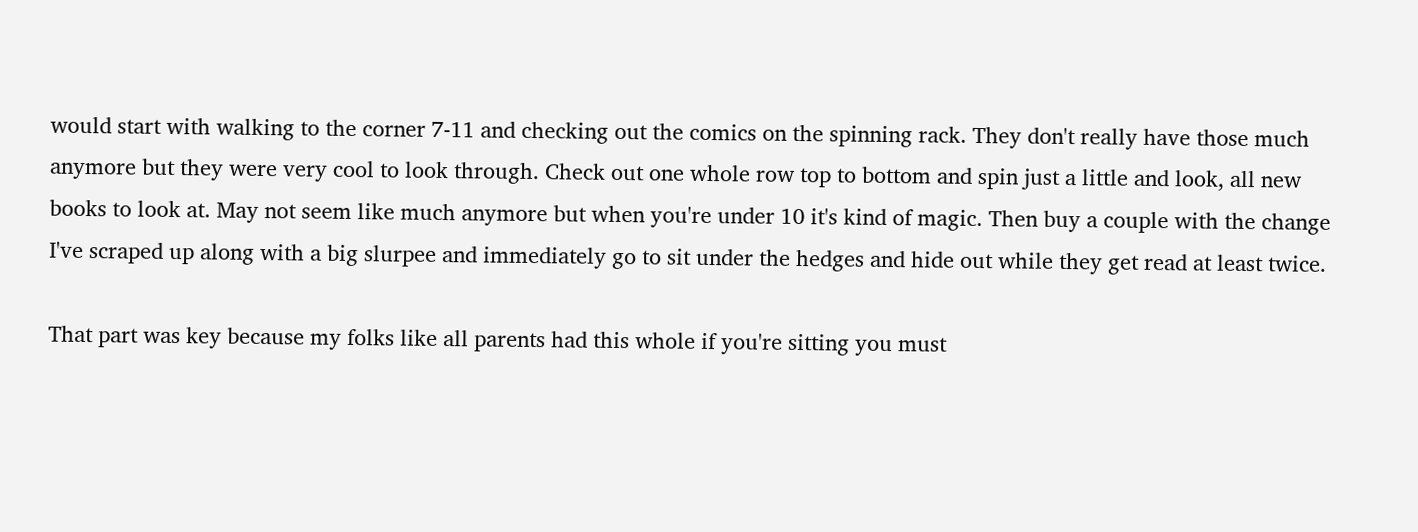would start with walking to the corner 7-11 and checking out the comics on the spinning rack. They don't really have those much anymore but they were very cool to look through. Check out one whole row top to bottom and spin just a little and look, all new books to look at. May not seem like much anymore but when you're under 10 it's kind of magic. Then buy a couple with the change I've scraped up along with a big slurpee and immediately go to sit under the hedges and hide out while they get read at least twice.

That part was key because my folks like all parents had this whole if you're sitting you must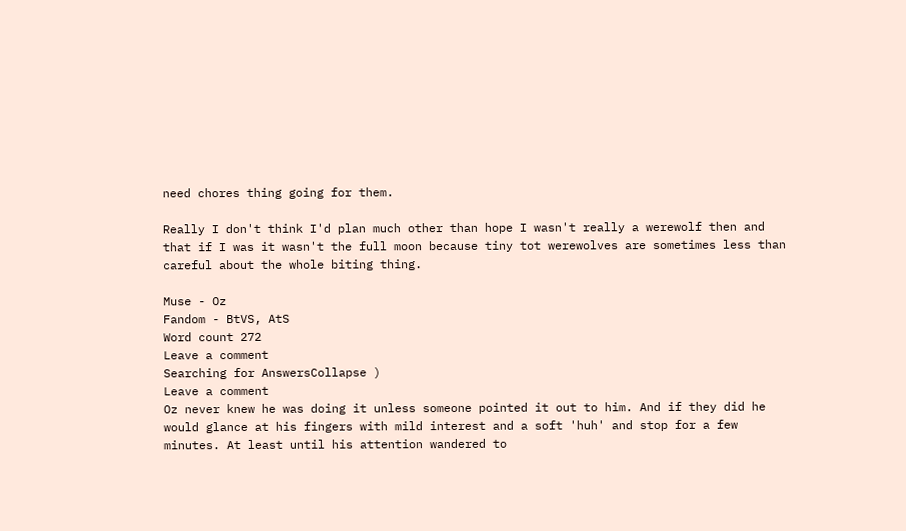need chores thing going for them.

Really I don't think I'd plan much other than hope I wasn't really a werewolf then and that if I was it wasn't the full moon because tiny tot werewolves are sometimes less than careful about the whole biting thing.

Muse - Oz
Fandom - BtVS, AtS
Word count 272
Leave a comment
Searching for AnswersCollapse )
Leave a comment
Oz never knew he was doing it unless someone pointed it out to him. And if they did he would glance at his fingers with mild interest and a soft 'huh' and stop for a few minutes. At least until his attention wandered to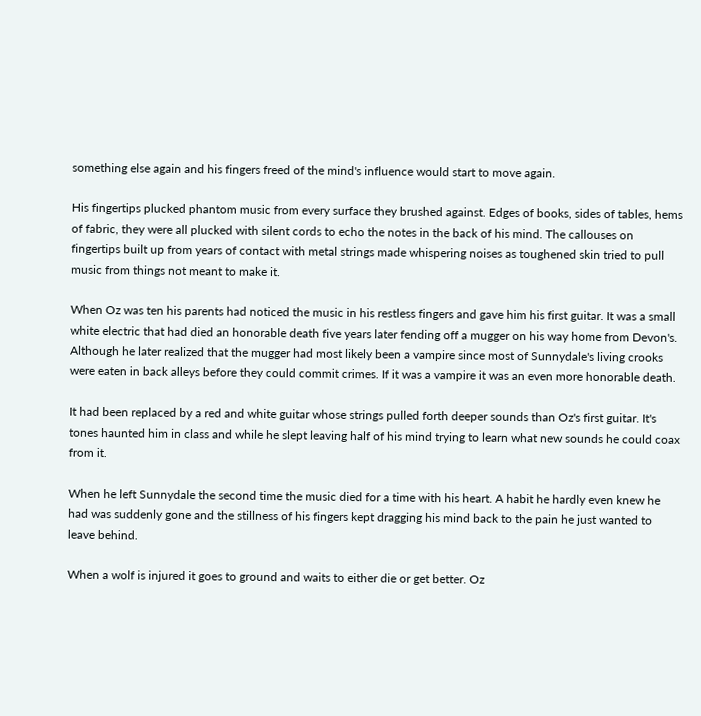something else again and his fingers freed of the mind's influence would start to move again.

His fingertips plucked phantom music from every surface they brushed against. Edges of books, sides of tables, hems of fabric, they were all plucked with silent cords to echo the notes in the back of his mind. The callouses on fingertips built up from years of contact with metal strings made whispering noises as toughened skin tried to pull music from things not meant to make it.

When Oz was ten his parents had noticed the music in his restless fingers and gave him his first guitar. It was a small white electric that had died an honorable death five years later fending off a mugger on his way home from Devon's. Although he later realized that the mugger had most likely been a vampire since most of Sunnydale's living crooks were eaten in back alleys before they could commit crimes. If it was a vampire it was an even more honorable death.

It had been replaced by a red and white guitar whose strings pulled forth deeper sounds than Oz's first guitar. It's tones haunted him in class and while he slept leaving half of his mind trying to learn what new sounds he could coax from it.

When he left Sunnydale the second time the music died for a time with his heart. A habit he hardly even knew he had was suddenly gone and the stillness of his fingers kept dragging his mind back to the pain he just wanted to leave behind.

When a wolf is injured it goes to ground and waits to either die or get better. Oz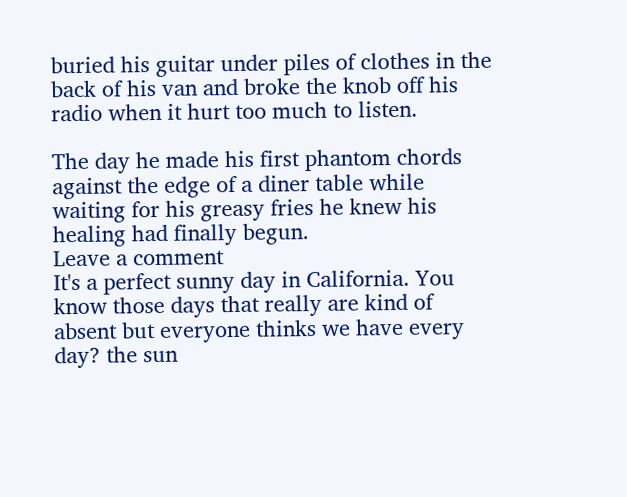buried his guitar under piles of clothes in the back of his van and broke the knob off his radio when it hurt too much to listen.

The day he made his first phantom chords against the edge of a diner table while waiting for his greasy fries he knew his healing had finally begun.
Leave a comment
It's a perfect sunny day in California. You know those days that really are kind of absent but everyone thinks we have every day? the sun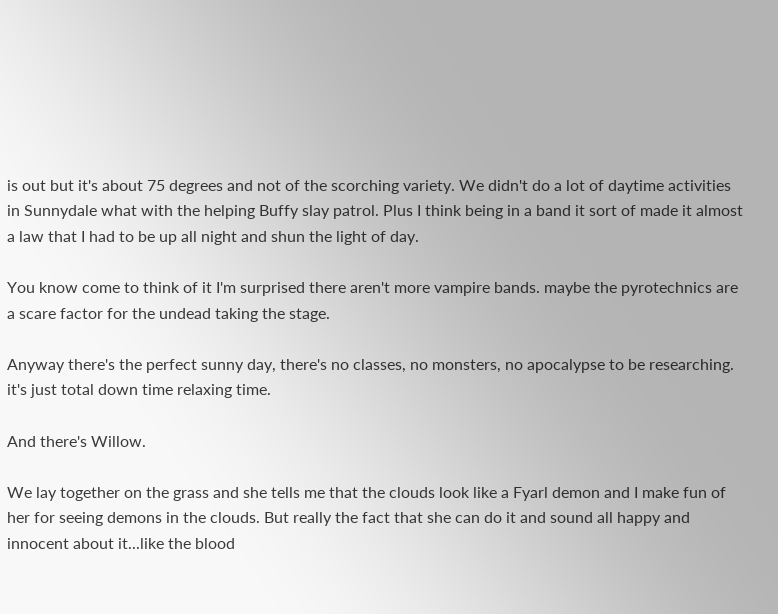is out but it's about 75 degrees and not of the scorching variety. We didn't do a lot of daytime activities in Sunnydale what with the helping Buffy slay patrol. Plus I think being in a band it sort of made it almost a law that I had to be up all night and shun the light of day.

You know come to think of it I'm surprised there aren't more vampire bands. maybe the pyrotechnics are a scare factor for the undead taking the stage.

Anyway there's the perfect sunny day, there's no classes, no monsters, no apocalypse to be researching. it's just total down time relaxing time.

And there's Willow.

We lay together on the grass and she tells me that the clouds look like a Fyarl demon and I make fun of her for seeing demons in the clouds. But really the fact that she can do it and sound all happy and innocent about it...like the blood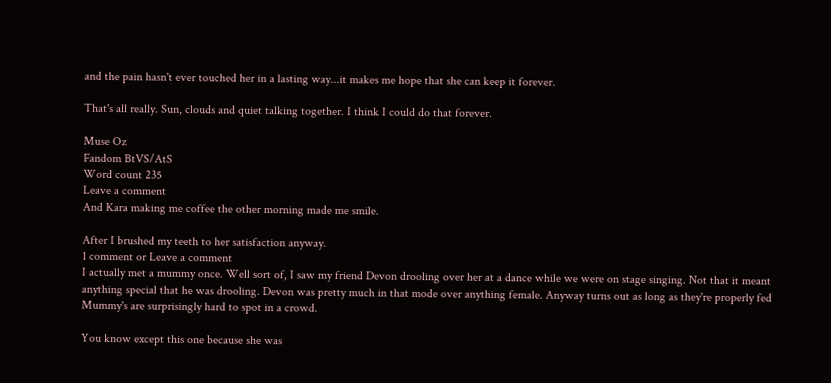and the pain hasn't ever touched her in a lasting way...it makes me hope that she can keep it forever.

That's all really. Sun, clouds and quiet talking together. I think I could do that forever.

Muse Oz
Fandom BtVS/AtS
Word count 235
Leave a comment
And Kara making me coffee the other morning made me smile.

After I brushed my teeth to her satisfaction anyway.
1 comment or Leave a comment
I actually met a mummy once. Well sort of, I saw my friend Devon drooling over her at a dance while we were on stage singing. Not that it meant anything special that he was drooling. Devon was pretty much in that mode over anything female. Anyway turns out as long as they're properly fed Mummy's are surprisingly hard to spot in a crowd.

You know except this one because she was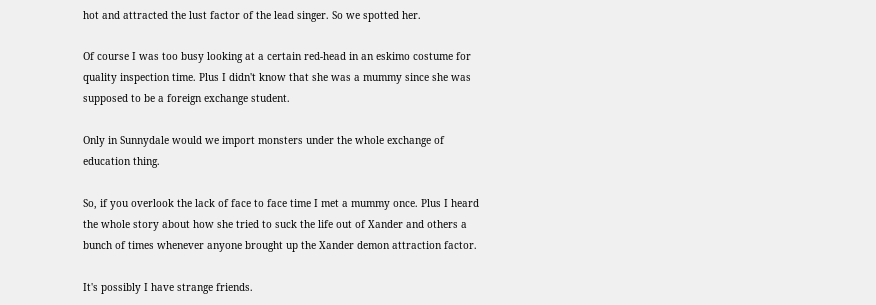hot and attracted the lust factor of the lead singer. So we spotted her.

Of course I was too busy looking at a certain red-head in an eskimo costume for quality inspection time. Plus I didn't know that she was a mummy since she was supposed to be a foreign exchange student.

Only in Sunnydale would we import monsters under the whole exchange of education thing.

So, if you overlook the lack of face to face time I met a mummy once. Plus I heard the whole story about how she tried to suck the life out of Xander and others a bunch of times whenever anyone brought up the Xander demon attraction factor.

It's possibly I have strange friends.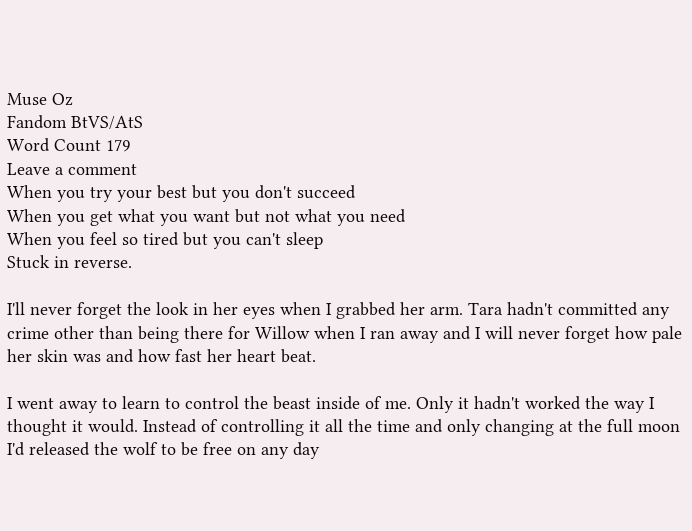Muse Oz
Fandom BtVS/AtS
Word Count 179
Leave a comment
When you try your best but you don't succeed
When you get what you want but not what you need
When you feel so tired but you can't sleep
Stuck in reverse.

I'll never forget the look in her eyes when I grabbed her arm. Tara hadn't committed any crime other than being there for Willow when I ran away and I will never forget how pale her skin was and how fast her heart beat.

I went away to learn to control the beast inside of me. Only it hadn't worked the way I thought it would. Instead of controlling it all the time and only changing at the full moon I'd released the wolf to be free on any day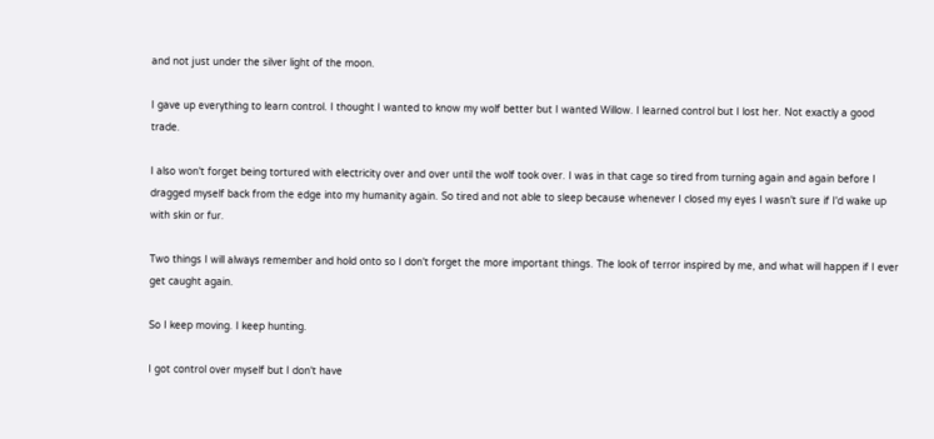and not just under the silver light of the moon.

I gave up everything to learn control. I thought I wanted to know my wolf better but I wanted Willow. I learned control but I lost her. Not exactly a good trade.

I also won't forget being tortured with electricity over and over until the wolf took over. I was in that cage so tired from turning again and again before I dragged myself back from the edge into my humanity again. So tired and not able to sleep because whenever I closed my eyes I wasn't sure if I'd wake up with skin or fur.

Two things I will always remember and hold onto so I don't forget the more important things. The look of terror inspired by me, and what will happen if I ever get caught again.

So I keep moving. I keep hunting.

I got control over myself but I don't have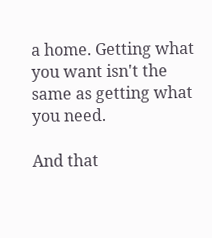a home. Getting what you want isn't the same as getting what you need.

And that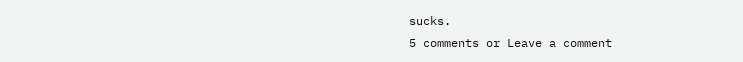sucks.
5 comments or Leave a comment